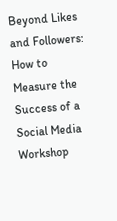Beyond Likes and Followers: How to Measure the Success of a Social Media Workshop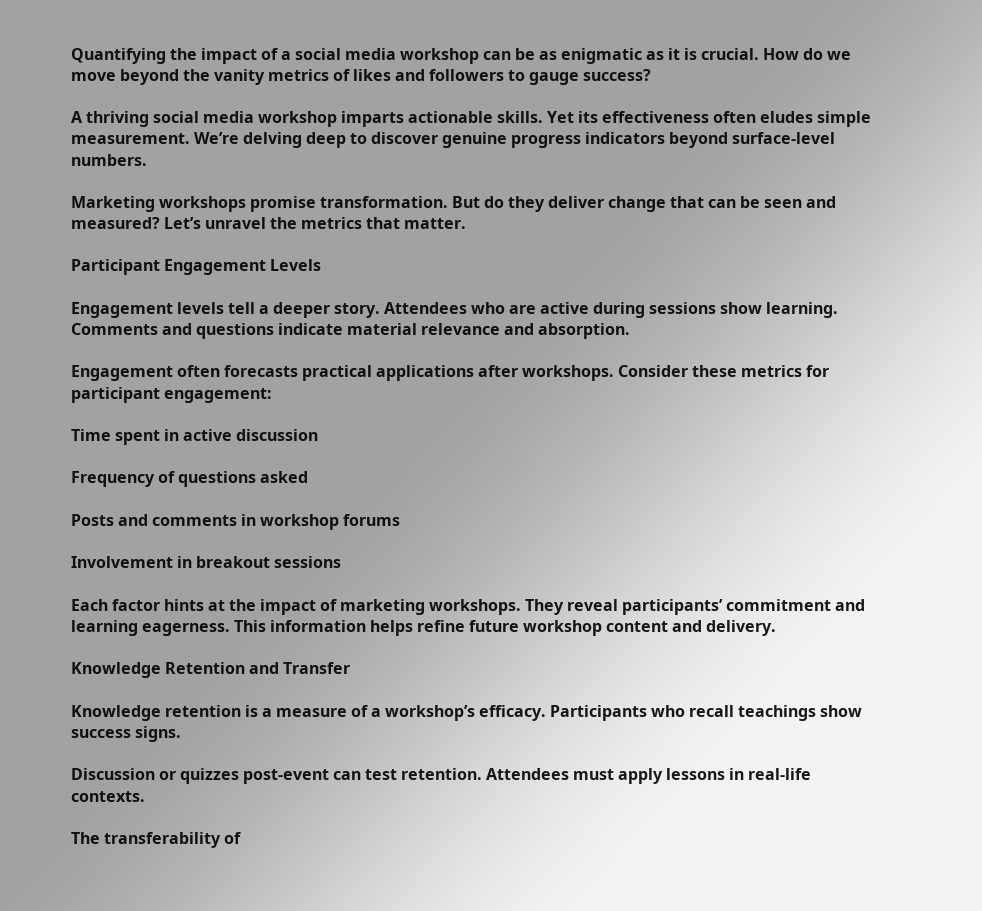Quantifying the impact of a social media workshop can be as enigmatic as it is crucial. How do we move beyond the vanity metrics of likes and followers to gauge success?

A thriving social media workshop imparts actionable skills. Yet its effectiveness often eludes simple measurement. We’re delving deep to discover genuine progress indicators beyond surface-level numbers.

Marketing workshops promise transformation. But do they deliver change that can be seen and measured? Let’s unravel the metrics that matter.

Participant Engagement Levels

Engagement levels tell a deeper story. Attendees who are active during sessions show learning. Comments and questions indicate material relevance and absorption.

Engagement often forecasts practical applications after workshops. Consider these metrics for participant engagement:

Time spent in active discussion

Frequency of questions asked

Posts and comments in workshop forums

Involvement in breakout sessions

Each factor hints at the impact of marketing workshops. They reveal participants’ commitment and learning eagerness. This information helps refine future workshop content and delivery.

Knowledge Retention and Transfer

Knowledge retention is a measure of a workshop’s efficacy. Participants who recall teachings show success signs.

Discussion or quizzes post-event can test retention. Attendees must apply lessons in real-life contexts.

The transferability of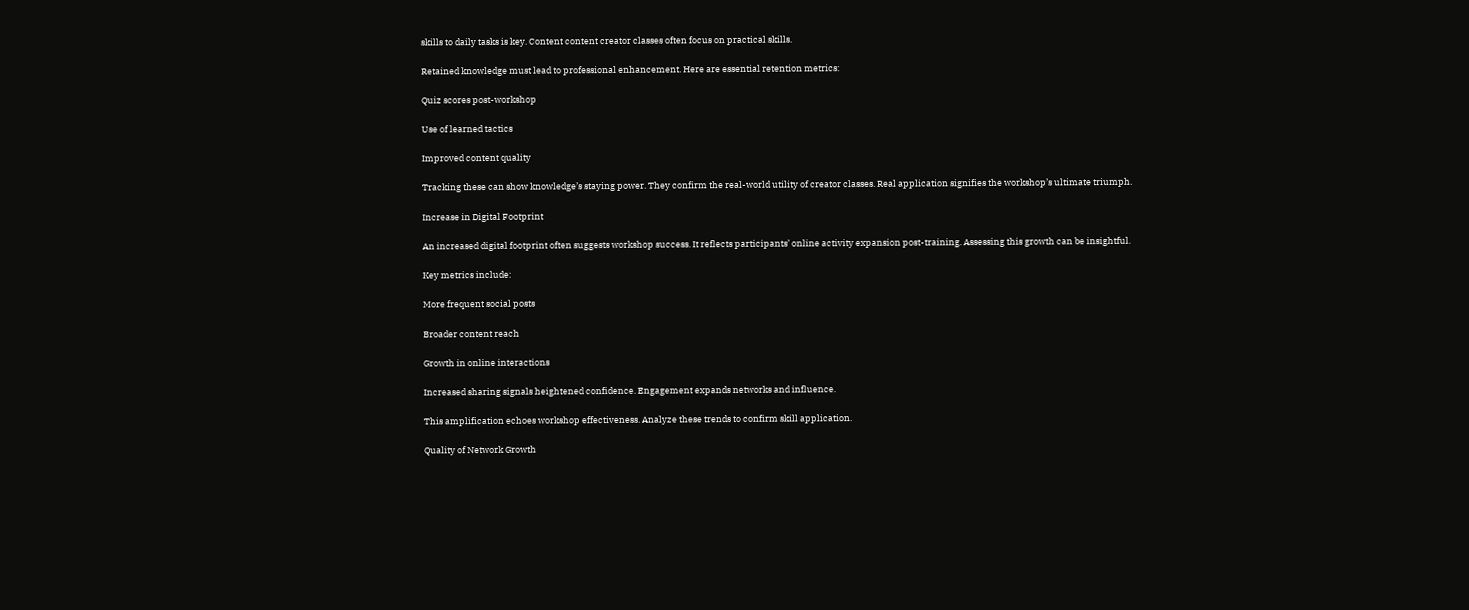skills to daily tasks is key. Content content creator classes often focus on practical skills.

Retained knowledge must lead to professional enhancement. Here are essential retention metrics:

Quiz scores post-workshop

Use of learned tactics

Improved content quality

Tracking these can show knowledge’s staying power. They confirm the real-world utility of creator classes. Real application signifies the workshop’s ultimate triumph.

Increase in Digital Footprint

An increased digital footprint often suggests workshop success. It reflects participants’ online activity expansion post-training. Assessing this growth can be insightful.

Key metrics include:

More frequent social posts

Broader content reach

Growth in online interactions

Increased sharing signals heightened confidence. Engagement expands networks and influence.

This amplification echoes workshop effectiveness. Analyze these trends to confirm skill application.

Quality of Network Growth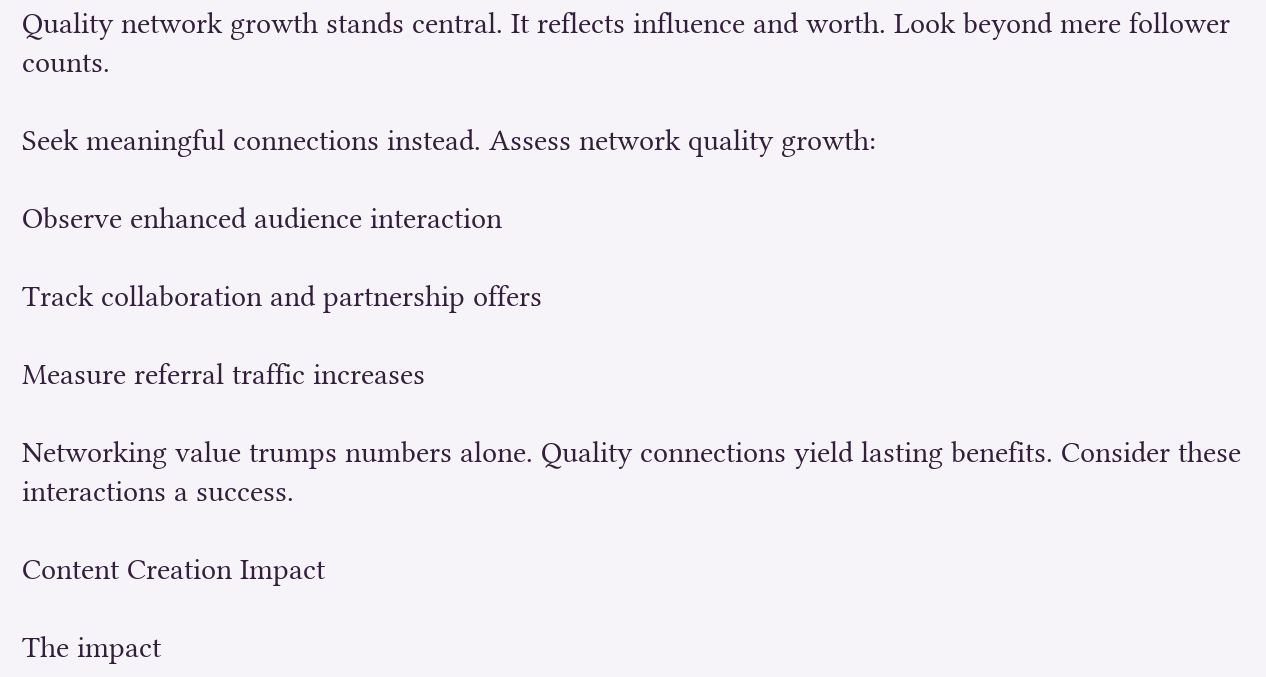Quality network growth stands central. It reflects influence and worth. Look beyond mere follower counts.

Seek meaningful connections instead. Assess network quality growth:

Observe enhanced audience interaction

Track collaboration and partnership offers

Measure referral traffic increases

Networking value trumps numbers alone. Quality connections yield lasting benefits. Consider these interactions a success.

Content Creation Impact

The impact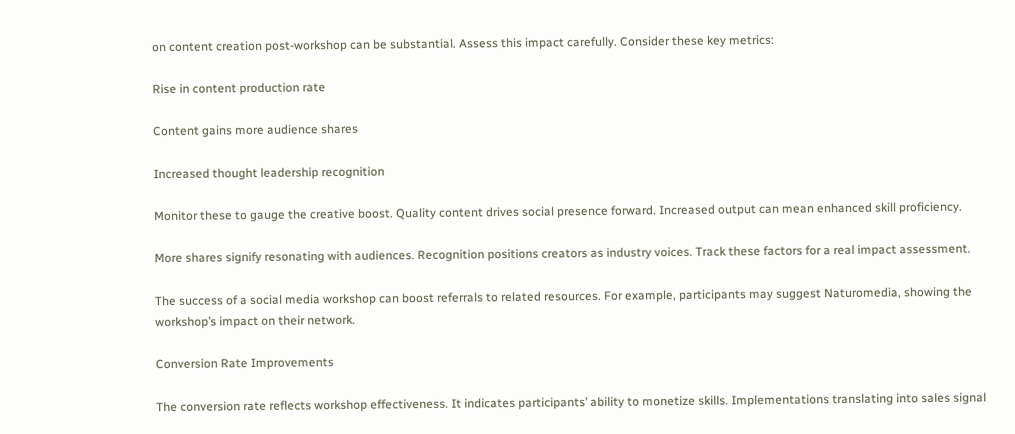on content creation post-workshop can be substantial. Assess this impact carefully. Consider these key metrics:

Rise in content production rate

Content gains more audience shares

Increased thought leadership recognition

Monitor these to gauge the creative boost. Quality content drives social presence forward. Increased output can mean enhanced skill proficiency.

More shares signify resonating with audiences. Recognition positions creators as industry voices. Track these factors for a real impact assessment.

The success of a social media workshop can boost referrals to related resources. For example, participants may suggest Naturomedia, showing the workshop’s impact on their network.

Conversion Rate Improvements

The conversion rate reflects workshop effectiveness. It indicates participants’ ability to monetize skills. Implementations translating into sales signal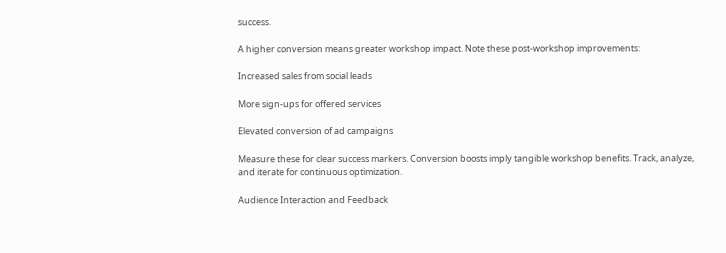success.

A higher conversion means greater workshop impact. Note these post-workshop improvements:

Increased sales from social leads

More sign-ups for offered services

Elevated conversion of ad campaigns

Measure these for clear success markers. Conversion boosts imply tangible workshop benefits. Track, analyze, and iterate for continuous optimization.

Audience Interaction and Feedback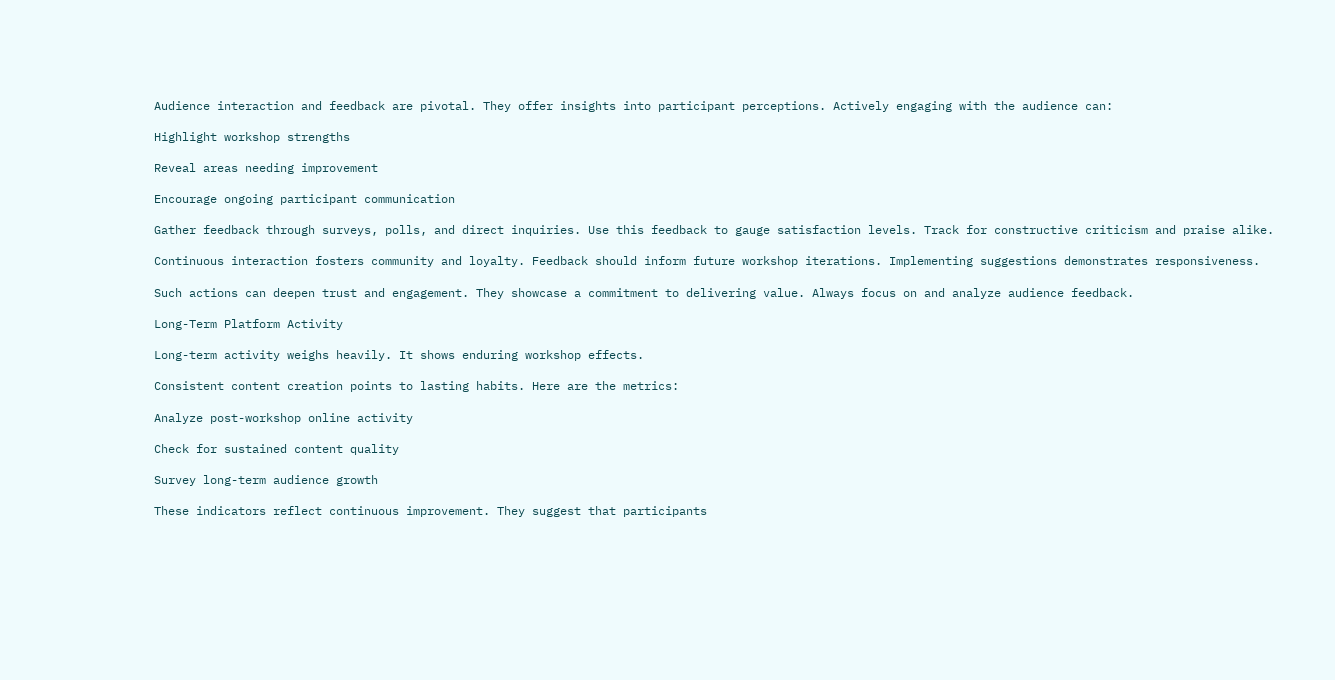Audience interaction and feedback are pivotal. They offer insights into participant perceptions. Actively engaging with the audience can:

Highlight workshop strengths

Reveal areas needing improvement

Encourage ongoing participant communication

Gather feedback through surveys, polls, and direct inquiries. Use this feedback to gauge satisfaction levels. Track for constructive criticism and praise alike.

Continuous interaction fosters community and loyalty. Feedback should inform future workshop iterations. Implementing suggestions demonstrates responsiveness.

Such actions can deepen trust and engagement. They showcase a commitment to delivering value. Always focus on and analyze audience feedback.

Long-Term Platform Activity

Long-term activity weighs heavily. It shows enduring workshop effects.

Consistent content creation points to lasting habits. Here are the metrics:

Analyze post-workshop online activity

Check for sustained content quality

Survey long-term audience growth

These indicators reflect continuous improvement. They suggest that participants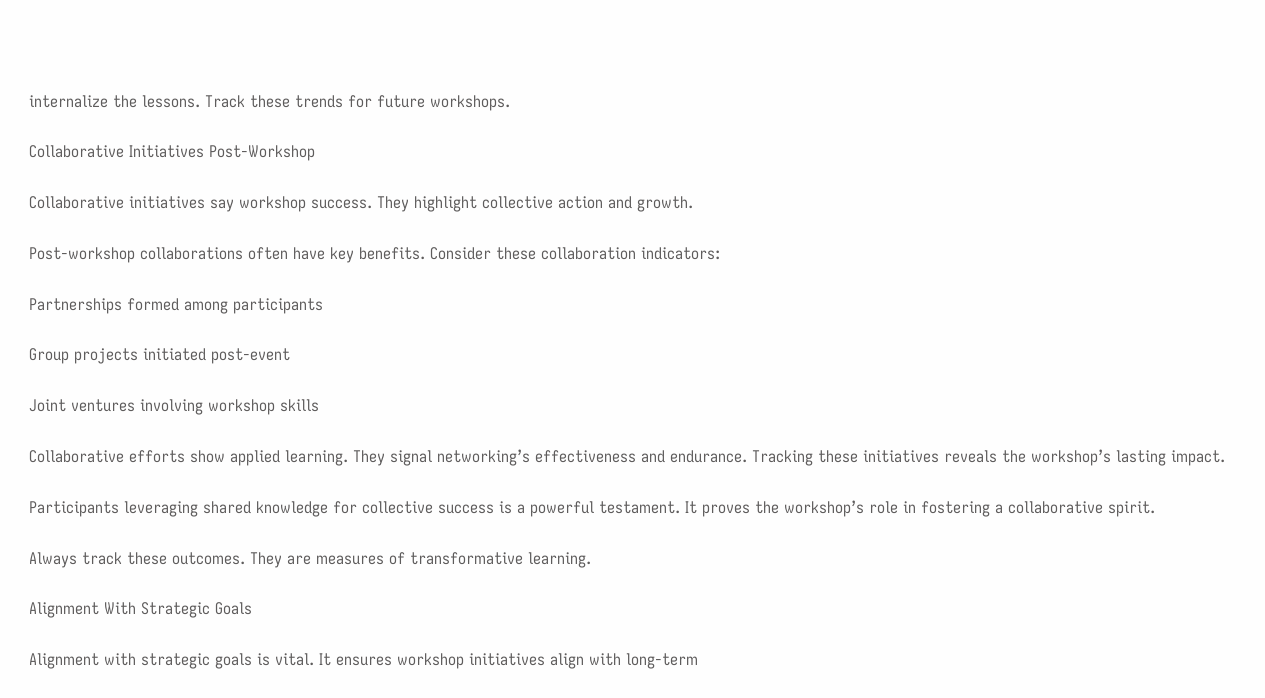internalize the lessons. Track these trends for future workshops.

Collaborative Initiatives Post-Workshop

Collaborative initiatives say workshop success. They highlight collective action and growth.

Post-workshop collaborations often have key benefits. Consider these collaboration indicators:

Partnerships formed among participants

Group projects initiated post-event

Joint ventures involving workshop skills

Collaborative efforts show applied learning. They signal networking’s effectiveness and endurance. Tracking these initiatives reveals the workshop’s lasting impact.

Participants leveraging shared knowledge for collective success is a powerful testament. It proves the workshop’s role in fostering a collaborative spirit.

Always track these outcomes. They are measures of transformative learning.

Alignment With Strategic Goals

Alignment with strategic goals is vital. It ensures workshop initiatives align with long-term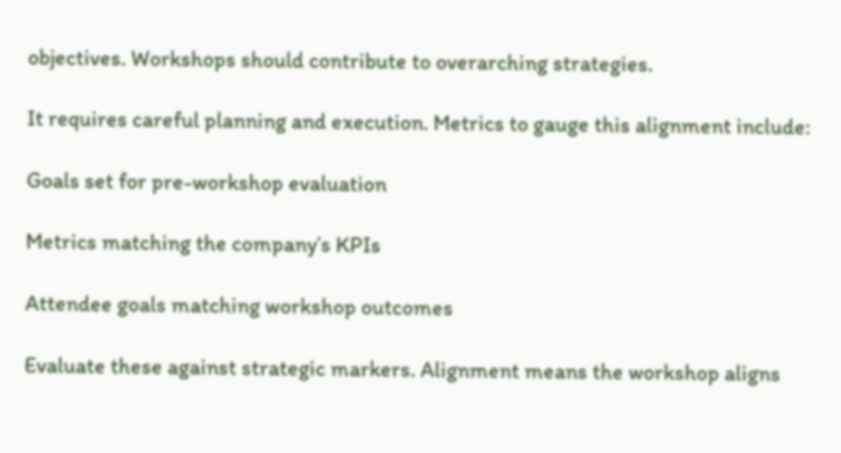objectives. Workshops should contribute to overarching strategies.

It requires careful planning and execution. Metrics to gauge this alignment include:

Goals set for pre-workshop evaluation

Metrics matching the company’s KPIs

Attendee goals matching workshop outcomes

Evaluate these against strategic markers. Alignment means the workshop aligns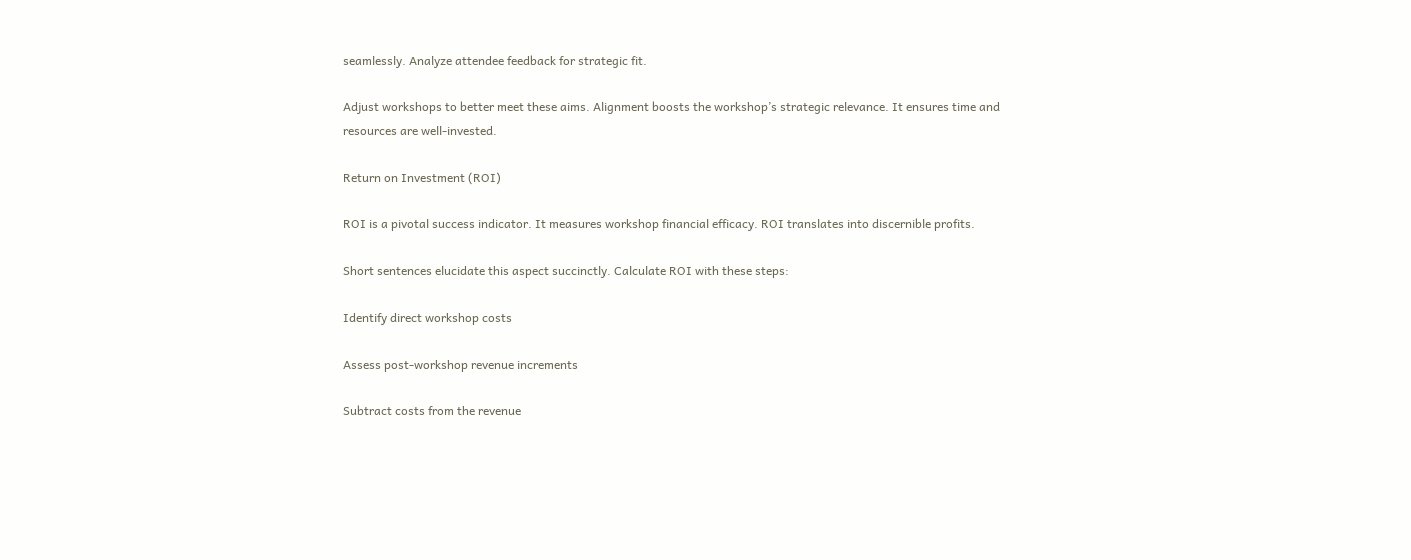seamlessly. Analyze attendee feedback for strategic fit.

Adjust workshops to better meet these aims. Alignment boosts the workshop’s strategic relevance. It ensures time and resources are well-invested.

Return on Investment (ROI)

ROI is a pivotal success indicator. It measures workshop financial efficacy. ROI translates into discernible profits.

Short sentences elucidate this aspect succinctly. Calculate ROI with these steps:

Identify direct workshop costs

Assess post-workshop revenue increments

Subtract costs from the revenue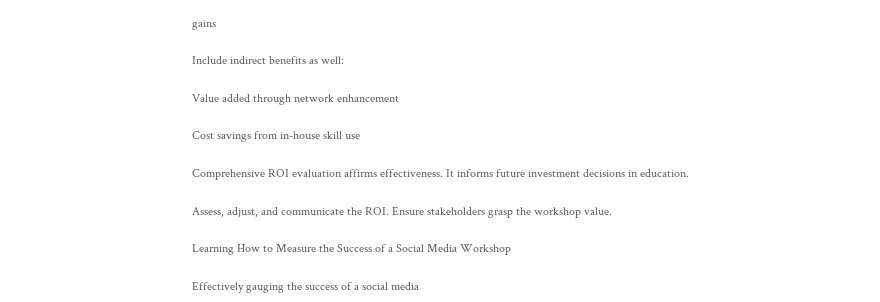gains

Include indirect benefits as well:

Value added through network enhancement

Cost savings from in-house skill use

Comprehensive ROI evaluation affirms effectiveness. It informs future investment decisions in education.

Assess, adjust, and communicate the ROI. Ensure stakeholders grasp the workshop value.

Learning How to Measure the Success of a Social Media Workshop

Effectively gauging the success of a social media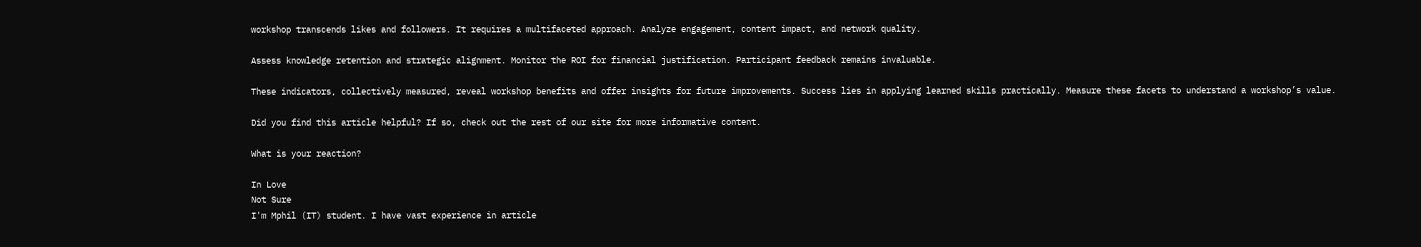workshop transcends likes and followers. It requires a multifaceted approach. Analyze engagement, content impact, and network quality.

Assess knowledge retention and strategic alignment. Monitor the ROI for financial justification. Participant feedback remains invaluable.

These indicators, collectively measured, reveal workshop benefits and offer insights for future improvements. Success lies in applying learned skills practically. Measure these facets to understand a workshop’s value.

Did you find this article helpful? If so, check out the rest of our site for more informative content.

What is your reaction?

In Love
Not Sure
I'm Mphil (IT) student. I have vast experience in article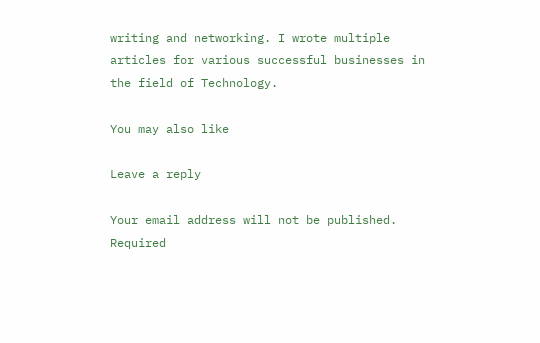writing and networking. I wrote multiple articles for various successful businesses in the field of Technology.

You may also like

Leave a reply

Your email address will not be published. Required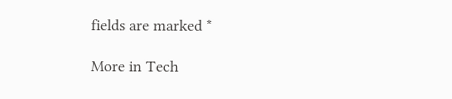fields are marked *

More in Tech